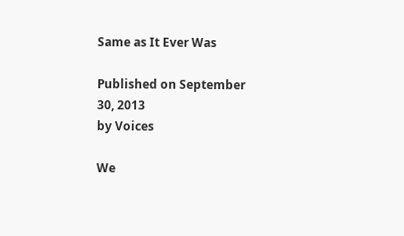Same as It Ever Was

Published on September 30, 2013
by Voices

We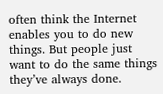often think the Internet enables you to do new things. But people just want to do the same things they’ve always done.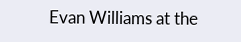Evan Williams at the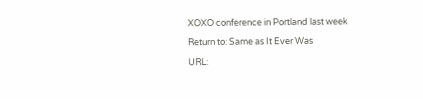XOXO conference in Portland last week

Return to: Same as It Ever Was

URL: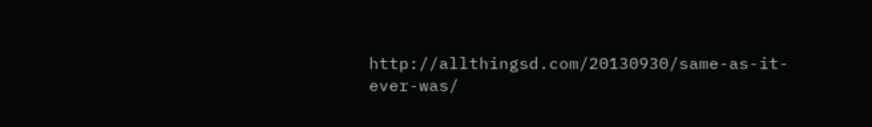http://allthingsd.com/20130930/same-as-it-ever-was/